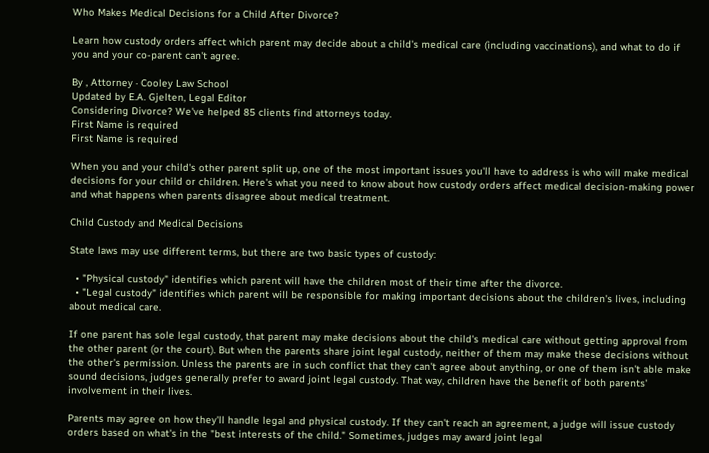Who Makes Medical Decisions for a Child After Divorce?

Learn how custody orders affect which parent may decide about a child's medical care (including vaccinations), and what to do if you and your co-parent can't agree.

By , Attorney · Cooley Law School
Updated by E.A. Gjelten, Legal Editor
Considering Divorce? We've helped 85 clients find attorneys today.
First Name is required
First Name is required

When you and your child's other parent split up, one of the most important issues you'll have to address is who will make medical decisions for your child or children. Here's what you need to know about how custody orders affect medical decision-making power and what happens when parents disagree about medical treatment.

Child Custody and Medical Decisions

State laws may use different terms, but there are two basic types of custody:

  • "Physical custody" identifies which parent will have the children most of their time after the divorce.
  • "Legal custody" identifies which parent will be responsible for making important decisions about the children's lives, including about medical care.

If one parent has sole legal custody, that parent may make decisions about the child's medical care without getting approval from the other parent (or the court). But when the parents share joint legal custody, neither of them may make these decisions without the other's permission. Unless the parents are in such conflict that they can't agree about anything, or one of them isn't able make sound decisions, judges generally prefer to award joint legal custody. That way, children have the benefit of both parents' involvement in their lives.

Parents may agree on how they'll handle legal and physical custody. If they can't reach an agreement, a judge will issue custody orders based on what's in the "best interests of the child." Sometimes, judges may award joint legal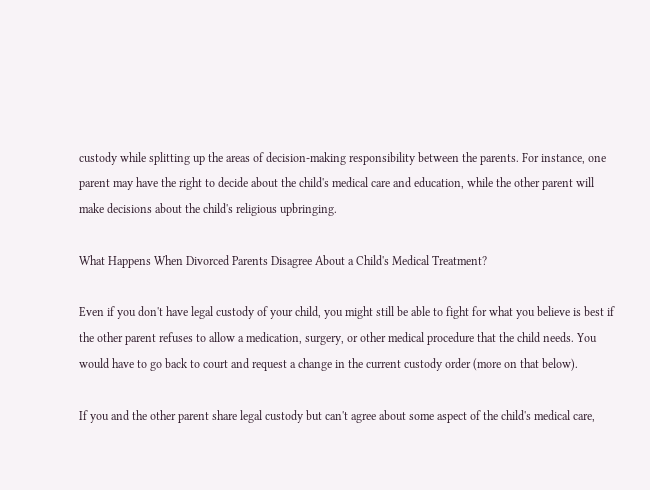custody while splitting up the areas of decision-making responsibility between the parents. For instance, one parent may have the right to decide about the child's medical care and education, while the other parent will make decisions about the child's religious upbringing.

What Happens When Divorced Parents Disagree About a Child's Medical Treatment?

Even if you don't have legal custody of your child, you might still be able to fight for what you believe is best if the other parent refuses to allow a medication, surgery, or other medical procedure that the child needs. You would have to go back to court and request a change in the current custody order (more on that below).

If you and the other parent share legal custody but can't agree about some aspect of the child's medical care,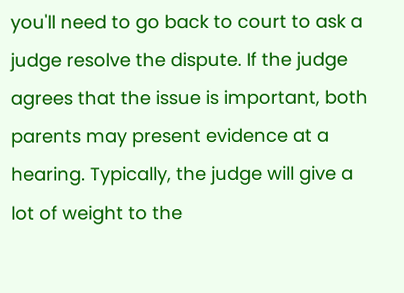you'll need to go back to court to ask a judge resolve the dispute. If the judge agrees that the issue is important, both parents may present evidence at a hearing. Typically, the judge will give a lot of weight to the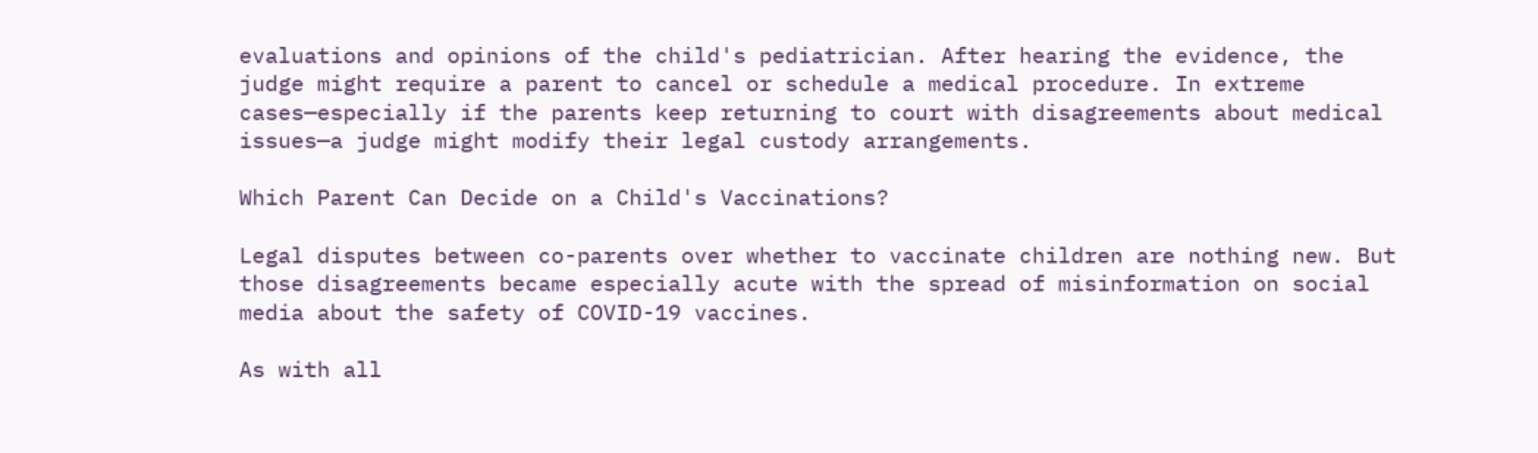evaluations and opinions of the child's pediatrician. After hearing the evidence, the judge might require a parent to cancel or schedule a medical procedure. In extreme cases—especially if the parents keep returning to court with disagreements about medical issues—a judge might modify their legal custody arrangements.

Which Parent Can Decide on a Child's Vaccinations?

Legal disputes between co-parents over whether to vaccinate children are nothing new. But those disagreements became especially acute with the spread of misinformation on social media about the safety of COVID-19 vaccines.

As with all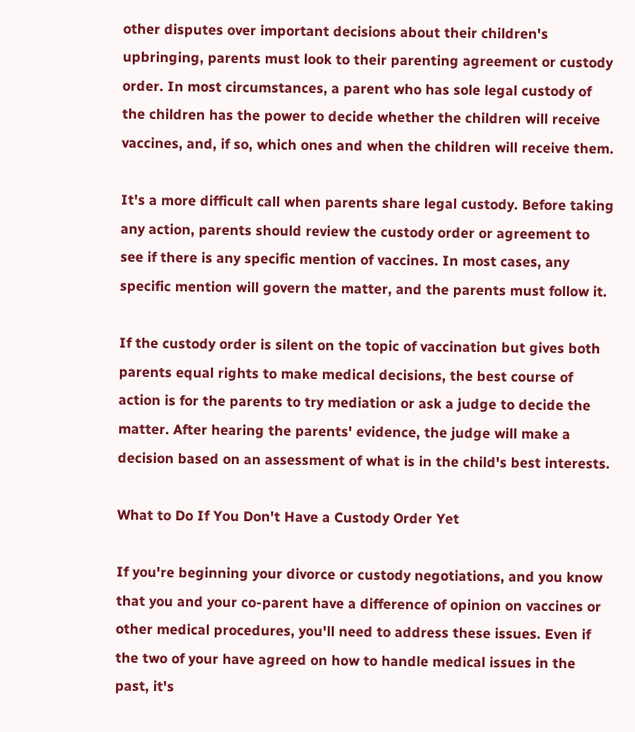other disputes over important decisions about their children's upbringing, parents must look to their parenting agreement or custody order. In most circumstances, a parent who has sole legal custody of the children has the power to decide whether the children will receive vaccines, and, if so, which ones and when the children will receive them.

It's a more difficult call when parents share legal custody. Before taking any action, parents should review the custody order or agreement to see if there is any specific mention of vaccines. In most cases, any specific mention will govern the matter, and the parents must follow it.

If the custody order is silent on the topic of vaccination but gives both parents equal rights to make medical decisions, the best course of action is for the parents to try mediation or ask a judge to decide the matter. After hearing the parents' evidence, the judge will make a decision based on an assessment of what is in the child's best interests.

What to Do If You Don't Have a Custody Order Yet

If you're beginning your divorce or custody negotiations, and you know that you and your co-parent have a difference of opinion on vaccines or other medical procedures, you'll need to address these issues. Even if the two of your have agreed on how to handle medical issues in the past, it's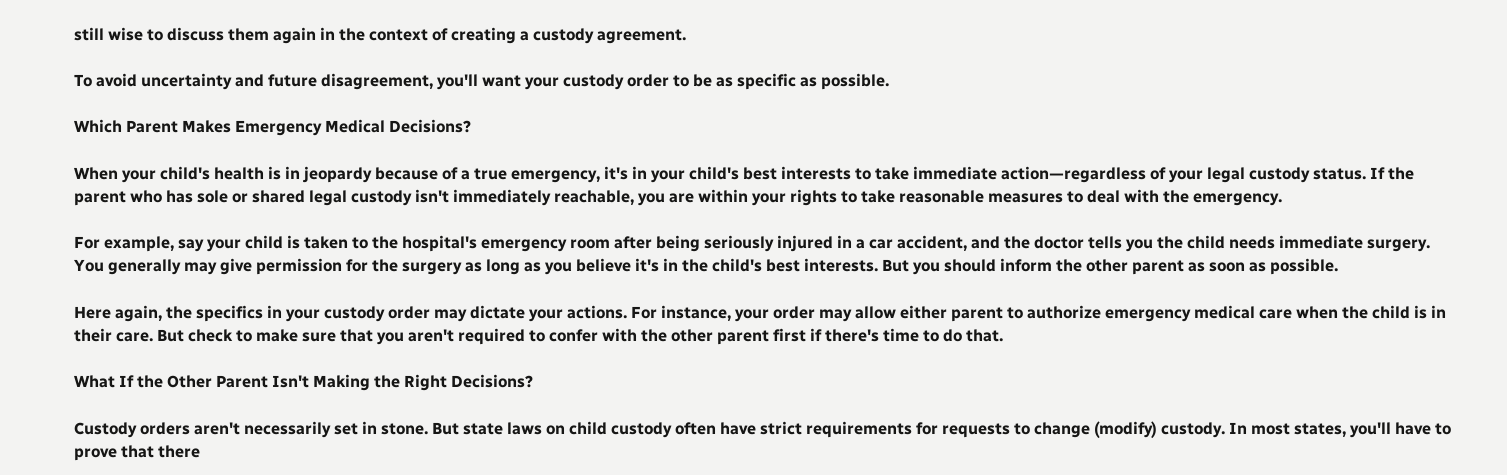still wise to discuss them again in the context of creating a custody agreement.

To avoid uncertainty and future disagreement, you'll want your custody order to be as specific as possible.

Which Parent Makes Emergency Medical Decisions?

When your child's health is in jeopardy because of a true emergency, it's in your child's best interests to take immediate action—regardless of your legal custody status. If the parent who has sole or shared legal custody isn't immediately reachable, you are within your rights to take reasonable measures to deal with the emergency.

For example, say your child is taken to the hospital's emergency room after being seriously injured in a car accident, and the doctor tells you the child needs immediate surgery. You generally may give permission for the surgery as long as you believe it's in the child's best interests. But you should inform the other parent as soon as possible.

Here again, the specifics in your custody order may dictate your actions. For instance, your order may allow either parent to authorize emergency medical care when the child is in their care. But check to make sure that you aren't required to confer with the other parent first if there's time to do that.

What If the Other Parent Isn't Making the Right Decisions?

Custody orders aren't necessarily set in stone. But state laws on child custody often have strict requirements for requests to change (modify) custody. In most states, you'll have to prove that there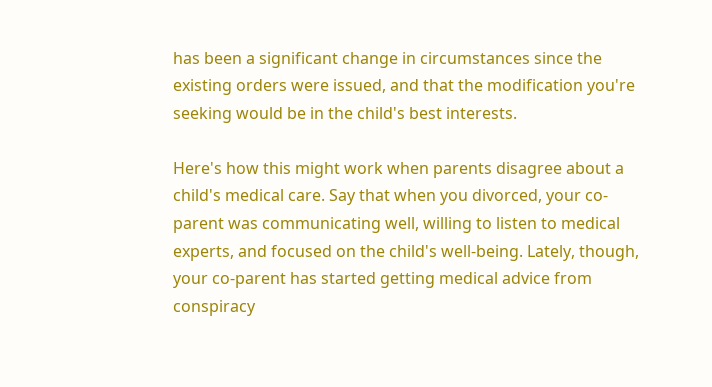has been a significant change in circumstances since the existing orders were issued, and that the modification you're seeking would be in the child's best interests.

Here's how this might work when parents disagree about a child's medical care. Say that when you divorced, your co-parent was communicating well, willing to listen to medical experts, and focused on the child's well-being. Lately, though, your co-parent has started getting medical advice from conspiracy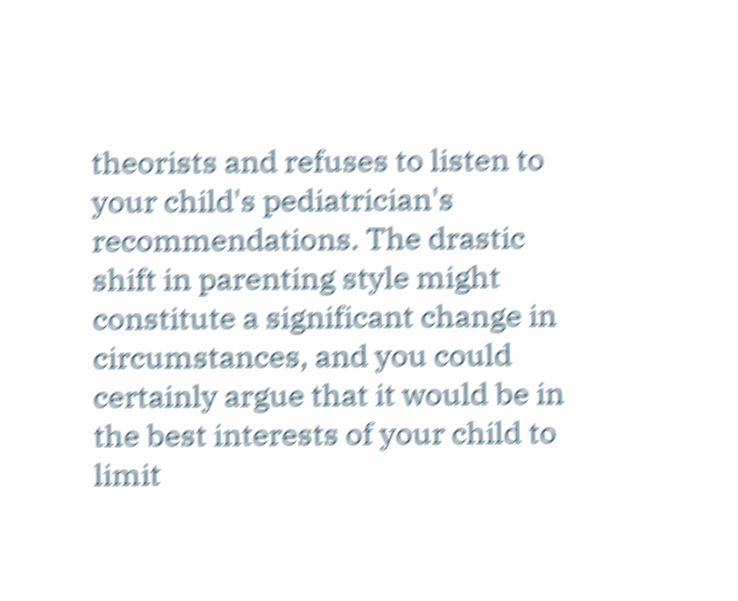theorists and refuses to listen to your child's pediatrician's recommendations. The drastic shift in parenting style might constitute a significant change in circumstances, and you could certainly argue that it would be in the best interests of your child to limit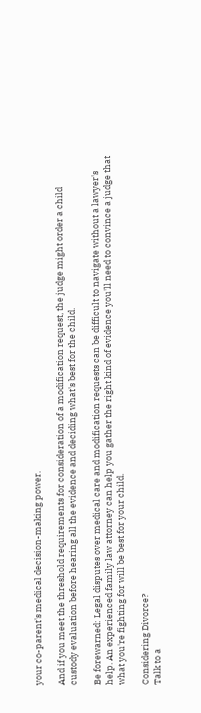your co-parent's medical decision-making power.

And if you meet the threshold requirements for consideration of a modification request, the judge might order a child custody evaluation before hearing all the evidence and deciding what's best for the child.

Be forewarned: Legal disputes over medical care and modification requests can be difficult to navigate without a lawyer's help. An experienced family law attorney can help you gather the right kind of evidence you'll need to convince a judge that what you're fighting for will be best for your child.

Considering Divorce?
Talk to a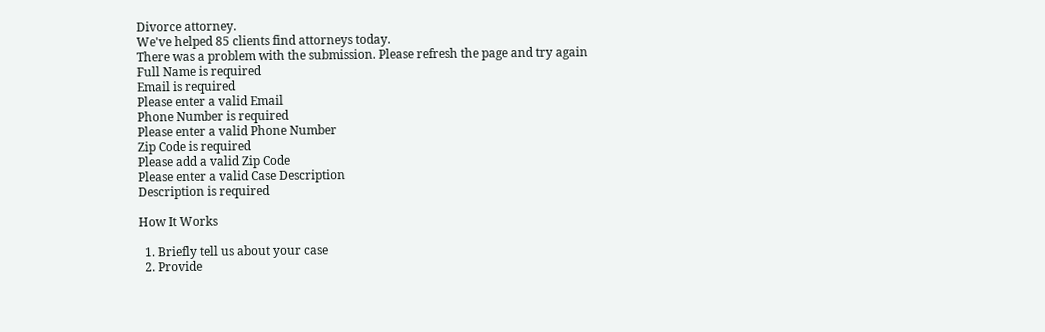Divorce attorney.
We've helped 85 clients find attorneys today.
There was a problem with the submission. Please refresh the page and try again
Full Name is required
Email is required
Please enter a valid Email
Phone Number is required
Please enter a valid Phone Number
Zip Code is required
Please add a valid Zip Code
Please enter a valid Case Description
Description is required

How It Works

  1. Briefly tell us about your case
  2. Provide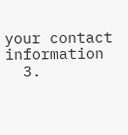your contact information
  3.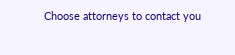Choose attorneys to contact you